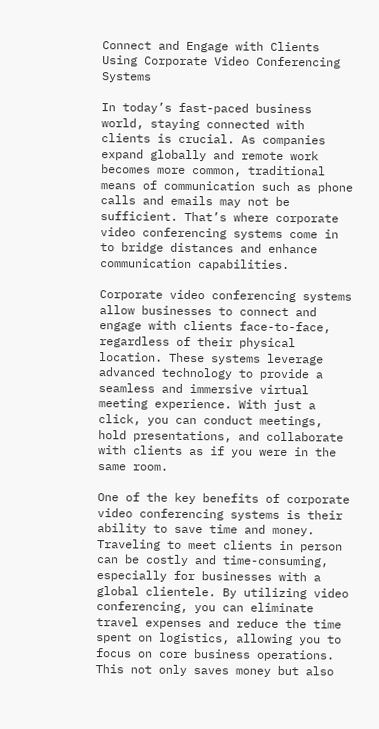Connect and Engage with Clients Using Corporate Video Conferencing Systems

In today’s fast-paced business world, staying connected with clients is crucial. As companies expand globally and remote work becomes more common, traditional means of communication such as phone calls and emails may not be sufficient. That’s where corporate video conferencing systems come in to bridge distances and enhance communication capabilities.

Corporate video conferencing systems allow businesses to connect and engage with clients face-to-face, regardless of their physical location. These systems leverage advanced technology to provide a seamless and immersive virtual meeting experience. With just a click, you can conduct meetings, hold presentations, and collaborate with clients as if you were in the same room.

One of the key benefits of corporate video conferencing systems is their ability to save time and money. Traveling to meet clients in person can be costly and time-consuming, especially for businesses with a global clientele. By utilizing video conferencing, you can eliminate travel expenses and reduce the time spent on logistics, allowing you to focus on core business operations. This not only saves money but also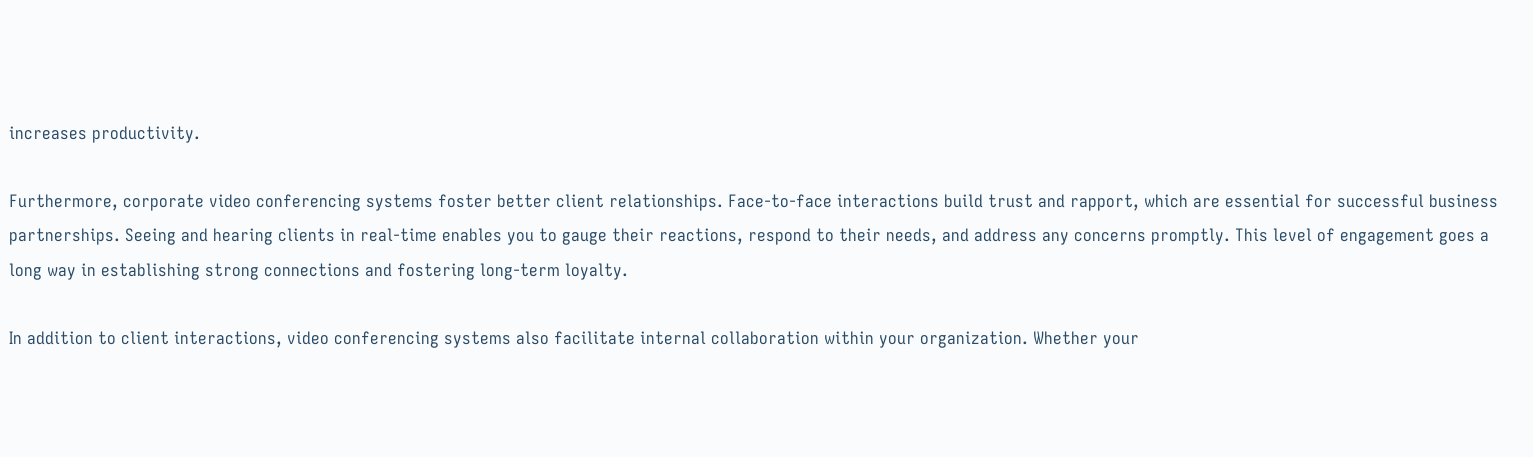increases productivity.

Furthermore, corporate video conferencing systems foster better client relationships. Face-to-face interactions build trust and rapport, which are essential for successful business partnerships. Seeing and hearing clients in real-time enables you to gauge their reactions, respond to their needs, and address any concerns promptly. This level of engagement goes a long way in establishing strong connections and fostering long-term loyalty.

In addition to client interactions, video conferencing systems also facilitate internal collaboration within your organization. Whether your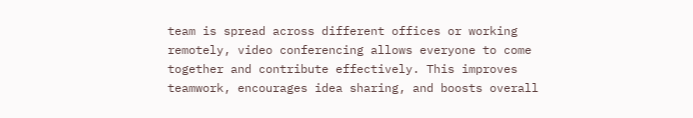team is spread across different offices or working remotely, video conferencing allows everyone to come together and contribute effectively. This improves teamwork, encourages idea sharing, and boosts overall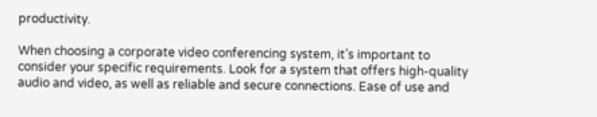productivity.

When choosing a corporate video conferencing system, it’s important to consider your specific requirements. Look for a system that offers high-quality audio and video, as well as reliable and secure connections. Ease of use and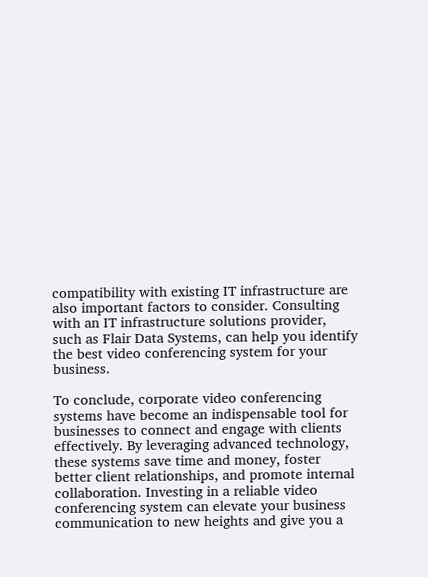compatibility with existing IT infrastructure are also important factors to consider. Consulting with an IT infrastructure solutions provider, such as Flair Data Systems, can help you identify the best video conferencing system for your business.

To conclude, corporate video conferencing systems have become an indispensable tool for businesses to connect and engage with clients effectively. By leveraging advanced technology, these systems save time and money, foster better client relationships, and promote internal collaboration. Investing in a reliable video conferencing system can elevate your business communication to new heights and give you a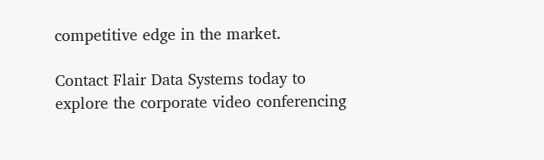competitive edge in the market.

Contact Flair Data Systems today to explore the corporate video conferencing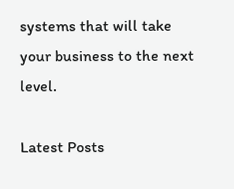systems that will take your business to the next level.

Latest Posts